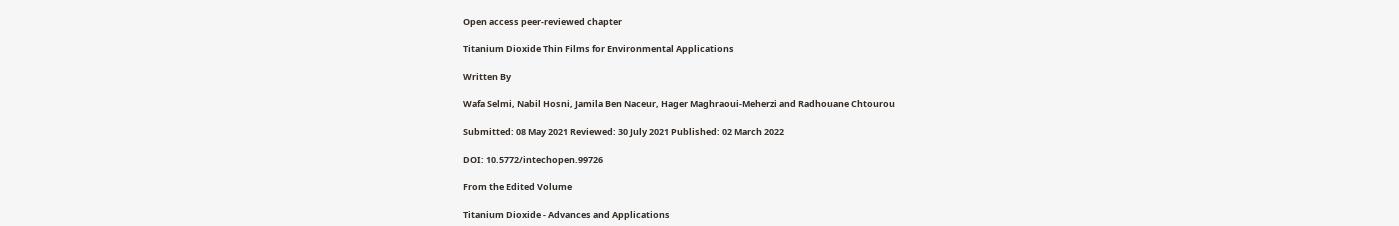Open access peer-reviewed chapter

Titanium Dioxide Thin Films for Environmental Applications

Written By

Wafa Selmi, Nabil Hosni, Jamila Ben Naceur, Hager Maghraoui-Meherzi and Radhouane Chtourou

Submitted: 08 May 2021 Reviewed: 30 July 2021 Published: 02 March 2022

DOI: 10.5772/intechopen.99726

From the Edited Volume

Titanium Dioxide - Advances and Applications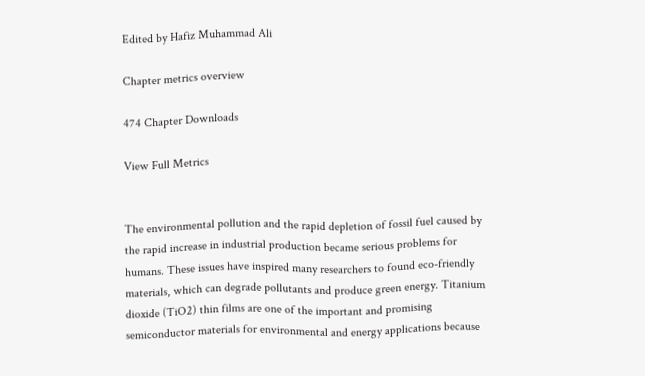Edited by Hafiz Muhammad Ali

Chapter metrics overview

474 Chapter Downloads

View Full Metrics


The environmental pollution and the rapid depletion of fossil fuel caused by the rapid increase in industrial production became serious problems for humans. These issues have inspired many researchers to found eco-friendly materials, which can degrade pollutants and produce green energy. Titanium dioxide (TiO2) thin films are one of the important and promising semiconductor materials for environmental and energy applications because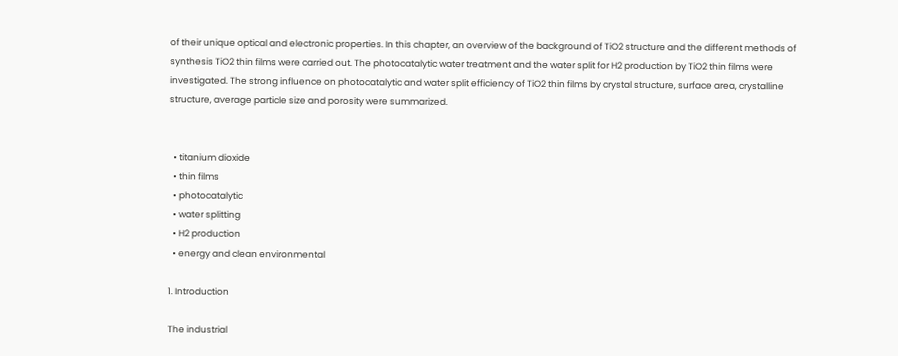of their unique optical and electronic properties. In this chapter, an overview of the background of TiO2 structure and the different methods of synthesis TiO2 thin films were carried out. The photocatalytic water treatment and the water split for H2 production by TiO2 thin films were investigated. The strong influence on photocatalytic and water split efficiency of TiO2 thin films by crystal structure, surface area, crystalline structure, average particle size and porosity were summarized.


  • titanium dioxide
  • thin films
  • photocatalytic
  • water splitting
  • H2 production
  • energy and clean environmental

1. Introduction

The industrial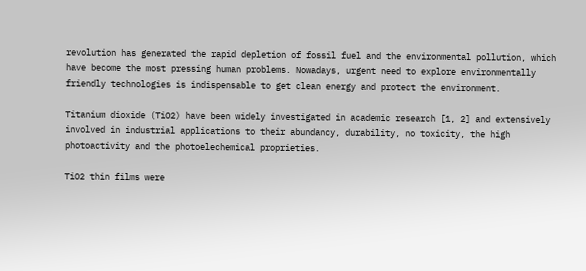revolution has generated the rapid depletion of fossil fuel and the environmental pollution, which have become the most pressing human problems. Nowadays, urgent need to explore environmentally friendly technologies is indispensable to get clean energy and protect the environment.

Titanium dioxide (TiO2) have been widely investigated in academic research [1, 2] and extensively involved in industrial applications to their abundancy, durability, no toxicity, the high photoactivity and the photoelechemical proprieties.

TiO2 thin films were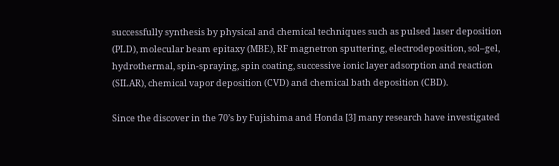successfully synthesis by physical and chemical techniques such as pulsed laser deposition (PLD), molecular beam epitaxy (MBE), RF magnetron sputtering, electrodeposition, sol–gel, hydrothermal, spin-spraying, spin coating, successive ionic layer adsorption and reaction (SILAR), chemical vapor deposition (CVD) and chemical bath deposition (CBD).

Since the discover in the 70’s by Fujishima and Honda [3] many research have investigated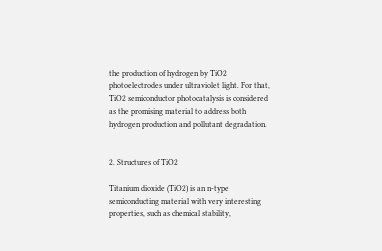the production of hydrogen by TiO2 photoelectrodes under ultraviolet light. For that, TiO2 semiconductor photocatalysis is considered as the promising material to address both hydrogen production and pollutant degradation.


2. Structures of TiO2

Titanium dioxide (TiO2) is an n-type semiconducting material with very interesting properties, such as chemical stability,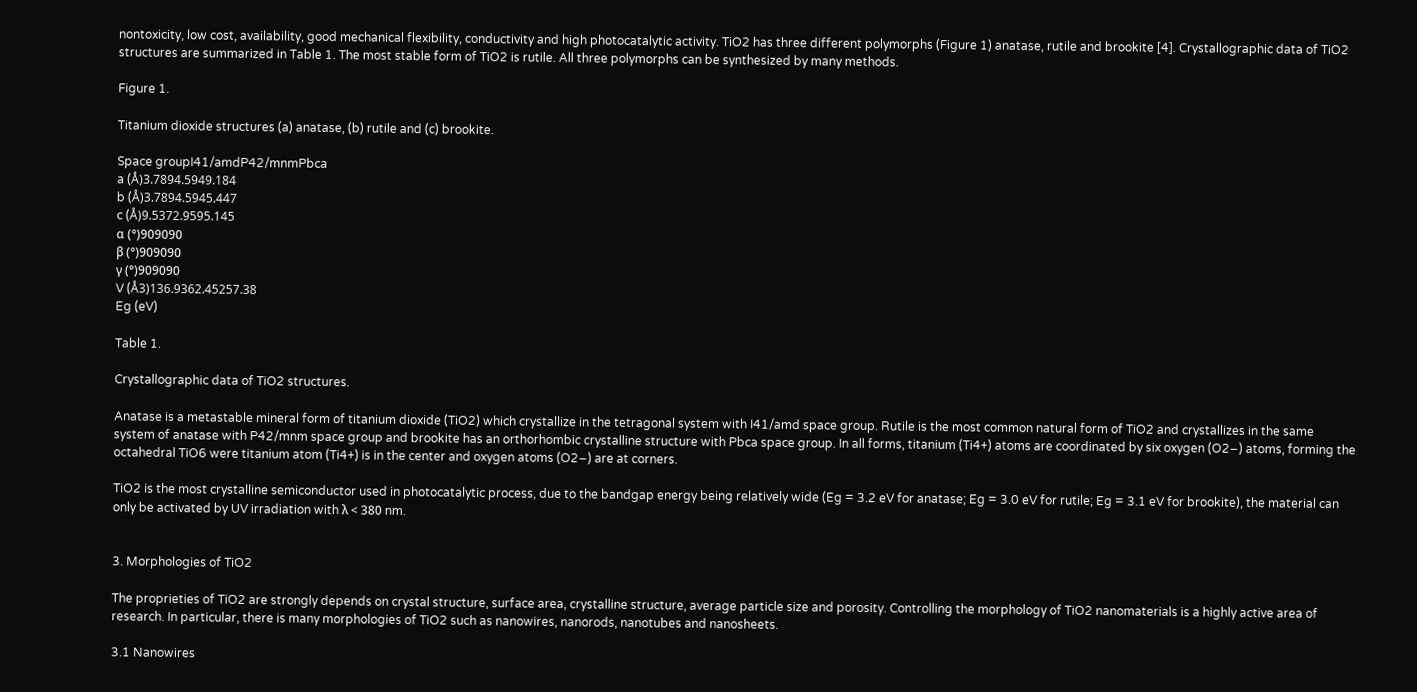nontoxicity, low cost, availability, good mechanical flexibility, conductivity and high photocatalytic activity. TiO2 has three different polymorphs (Figure 1) anatase, rutile and brookite [4]. Crystallographic data of TiO2 structures are summarized in Table 1. The most stable form of TiO2 is rutile. All three polymorphs can be synthesized by many methods.

Figure 1.

Titanium dioxide structures (a) anatase, (b) rutile and (c) brookite.

Space groupI41/amdP42/mnmPbca
a (Å)3.7894.5949.184
b (Å)3.7894.5945.447
c (Å)9.5372.9595.145
α (°)909090
β (°)909090
γ (°)909090
V (Å3)136.9362.45257.38
Eg (eV)

Table 1.

Crystallographic data of TiO2 structures.

Anatase is a metastable mineral form of titanium dioxide (TiO2) which crystallize in the tetragonal system with I41/amd space group. Rutile is the most common natural form of TiO2 and crystallizes in the same system of anatase with P42/mnm space group and brookite has an orthorhombic crystalline structure with Pbca space group. In all forms, titanium (Ti4+) atoms are coordinated by six oxygen (O2−) atoms, forming the octahedral TiO6 were titanium atom (Ti4+) is in the center and oxygen atoms (O2−) are at corners.

TiO2 is the most crystalline semiconductor used in photocatalytic process, due to the bandgap energy being relatively wide (Eg = 3.2 eV for anatase; Eg = 3.0 eV for rutile; Eg = 3.1 eV for brookite), the material can only be activated by UV irradiation with λ < 380 nm.


3. Morphologies of TiO2

The proprieties of TiO2 are strongly depends on crystal structure, surface area, crystalline structure, average particle size and porosity. Controlling the morphology of TiO2 nanomaterials is a highly active area of research. In particular, there is many morphologies of TiO2 such as nanowires, nanorods, nanotubes and nanosheets.

3.1 Nanowires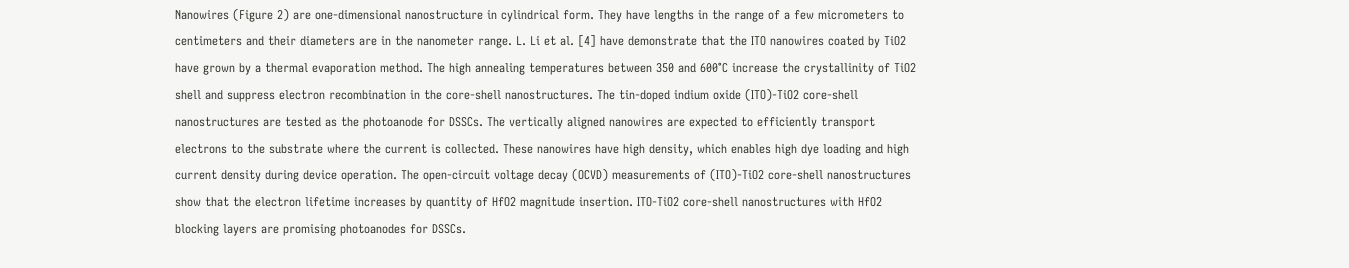Nanowires (Figure 2) are one-dimensional nanostructure in cylindrical form. They have lengths in the range of a few micrometers to centimeters and their diameters are in the nanometer range. L. Li et al. [4] have demonstrate that the ITO nanowires coated by TiO2 have grown by a thermal evaporation method. The high annealing temperatures between 350 and 600°C increase the crystallinity of TiO2 shell and suppress electron recombination in the core-shell nanostructures. The tin-doped indium oxide (ITO)-TiO2 core-shell nanostructures are tested as the photoanode for DSSCs. The vertically aligned nanowires are expected to efficiently transport electrons to the substrate where the current is collected. These nanowires have high density, which enables high dye loading and high current density during device operation. The open-circuit voltage decay (OCVD) measurements of (ITO)-TiO2 core-shell nanostructures show that the electron lifetime increases by quantity of HfO2 magnitude insertion. ITO-TiO2 core-shell nanostructures with HfO2 blocking layers are promising photoanodes for DSSCs.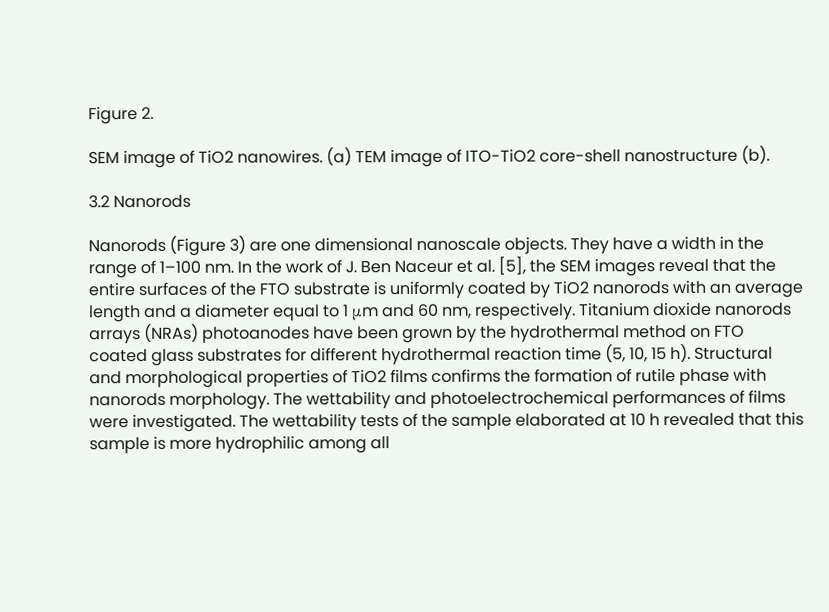Figure 2.

SEM image of TiO2 nanowires. (a) TEM image of ITO-TiO2 core-shell nanostructure (b).

3.2 Nanorods

Nanorods (Figure 3) are one dimensional nanoscale objects. They have a width in the range of 1–100 nm. In the work of J. Ben Naceur et al. [5], the SEM images reveal that the entire surfaces of the FTO substrate is uniformly coated by TiO2 nanorods with an average length and a diameter equal to 1 μm and 60 nm, respectively. Titanium dioxide nanorods arrays (NRAs) photoanodes have been grown by the hydrothermal method on FTO coated glass substrates for different hydrothermal reaction time (5, 10, 15 h). Structural and morphological properties of TiO2 films confirms the formation of rutile phase with nanorods morphology. The wettability and photoelectrochemical performances of films were investigated. The wettability tests of the sample elaborated at 10 h revealed that this sample is more hydrophilic among all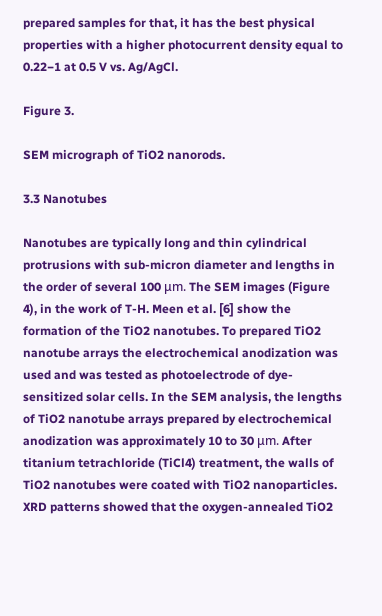prepared samples for that, it has the best physical properties with a higher photocurrent density equal to 0.22−1 at 0.5 V vs. Ag/AgCl.

Figure 3.

SEM micrograph of TiO2 nanorods.

3.3 Nanotubes

Nanotubes are typically long and thin cylindrical protrusions with sub-micron diameter and lengths in the order of several 100 μm. The SEM images (Figure 4), in the work of T-H. Meen et al. [6] show the formation of the TiO2 nanotubes. To prepared TiO2 nanotube arrays the electrochemical anodization was used and was tested as photoelectrode of dye-sensitized solar cells. In the SEM analysis, the lengths of TiO2 nanotube arrays prepared by electrochemical anodization was approximately 10 to 30 μm. After titanium tetrachloride (TiCl4) treatment, the walls of TiO2 nanotubes were coated with TiO2 nanoparticles. XRD patterns showed that the oxygen-annealed TiO2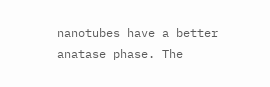nanotubes have a better anatase phase. The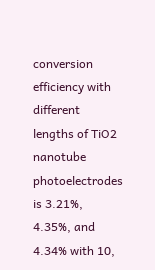conversion efficiency with different lengths of TiO2 nanotube photoelectrodes is 3.21%, 4.35%, and 4.34% with 10,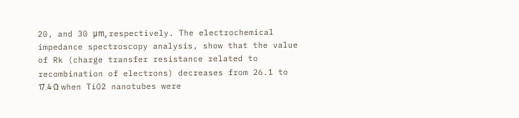20, and 30 μm, respectively. The electrochemical impedance spectroscopy analysis, show that the value of Rk (charge transfer resistance related to recombination of electrons) decreases from 26.1 to 17.4 Ω when TiO2 nanotubes were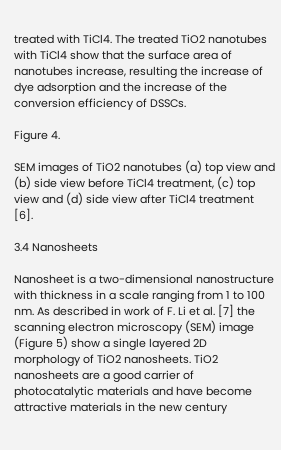treated with TiCl4. The treated TiO2 nanotubes with TiCl4 show that the surface area of nanotubes increase, resulting the increase of dye adsorption and the increase of the conversion efficiency of DSSCs.

Figure 4.

SEM images of TiO2 nanotubes (a) top view and (b) side view before TiCl4 treatment, (c) top view and (d) side view after TiCl4 treatment [6].

3.4 Nanosheets

Nanosheet is a two-dimensional nanostructure with thickness in a scale ranging from 1 to 100 nm. As described in work of F. Li et al. [7] the scanning electron microscopy (SEM) image (Figure 5) show a single layered 2D morphology of TiO2 nanosheets. TiO2 nanosheets are a good carrier of photocatalytic materials and have become attractive materials in the new century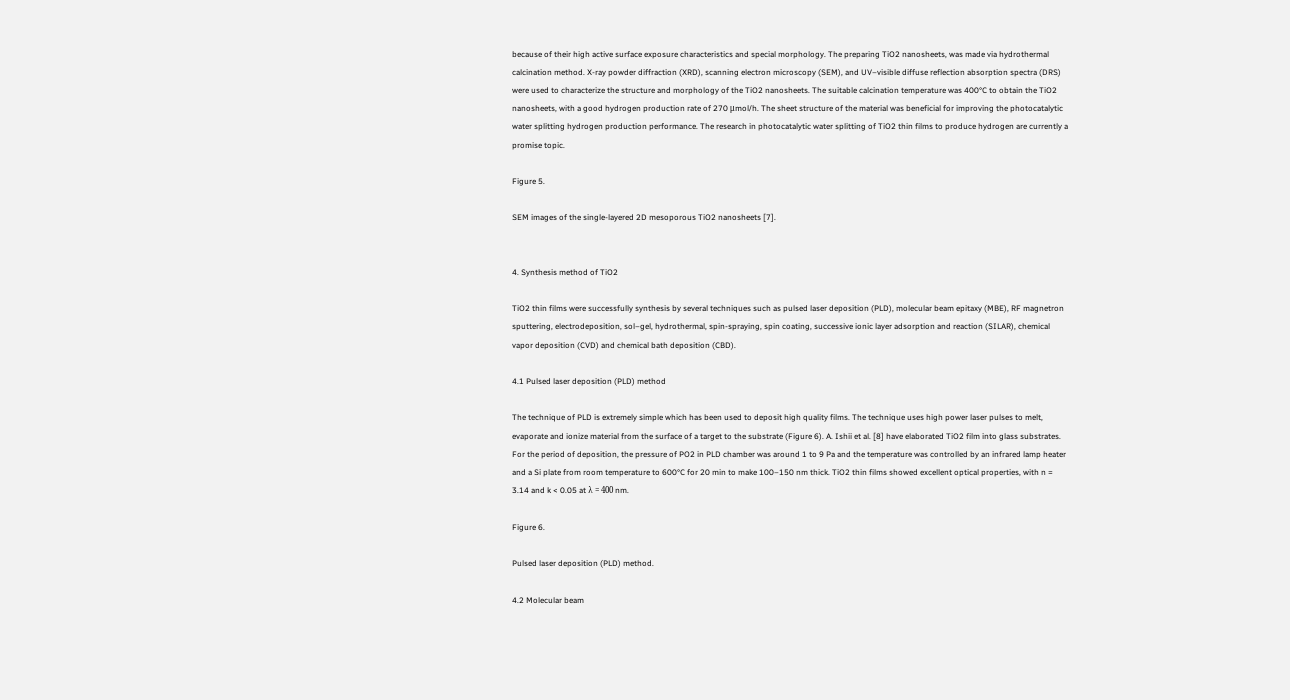because of their high active surface exposure characteristics and special morphology. The preparing TiO2 nanosheets, was made via hydrothermal calcination method. X-ray powder diffraction (XRD), scanning electron microscopy (SEM), and UV–visible diffuse reflection absorption spectra (DRS) were used to characterize the structure and morphology of the TiO2 nanosheets. The suitable calcination temperature was 400°C to obtain the TiO2 nanosheets, with a good hydrogen production rate of 270 μmol/h. The sheet structure of the material was beneficial for improving the photocatalytic water splitting hydrogen production performance. The research in photocatalytic water splitting of TiO2 thin films to produce hydrogen are currently a promise topic.

Figure 5.

SEM images of the single-layered 2D mesoporous TiO2 nanosheets [7].


4. Synthesis method of TiO2

TiO2 thin films were successfully synthesis by several techniques such as pulsed laser deposition (PLD), molecular beam epitaxy (MBE), RF magnetron sputtering, electrodeposition, sol–gel, hydrothermal, spin-spraying, spin coating, successive ionic layer adsorption and reaction (SILAR), chemical vapor deposition (CVD) and chemical bath deposition (CBD).

4.1 Pulsed laser deposition (PLD) method

The technique of PLD is extremely simple which has been used to deposit high quality films. The technique uses high power laser pulses to melt, evaporate and ionize material from the surface of a target to the substrate (Figure 6). A. Ishii et al. [8] have elaborated TiO2 film into glass substrates. For the period of deposition, the pressure of PO2 in PLD chamber was around 1 to 9 Pa and the temperature was controlled by an infrared lamp heater and a Si plate from room temperature to 600°C for 20 min to make 100–150 nm thick. TiO2 thin films showed excellent optical properties, with n = 3.14 and k < 0.05 at λ = 400 nm.

Figure 6.

Pulsed laser deposition (PLD) method.

4.2 Molecular beam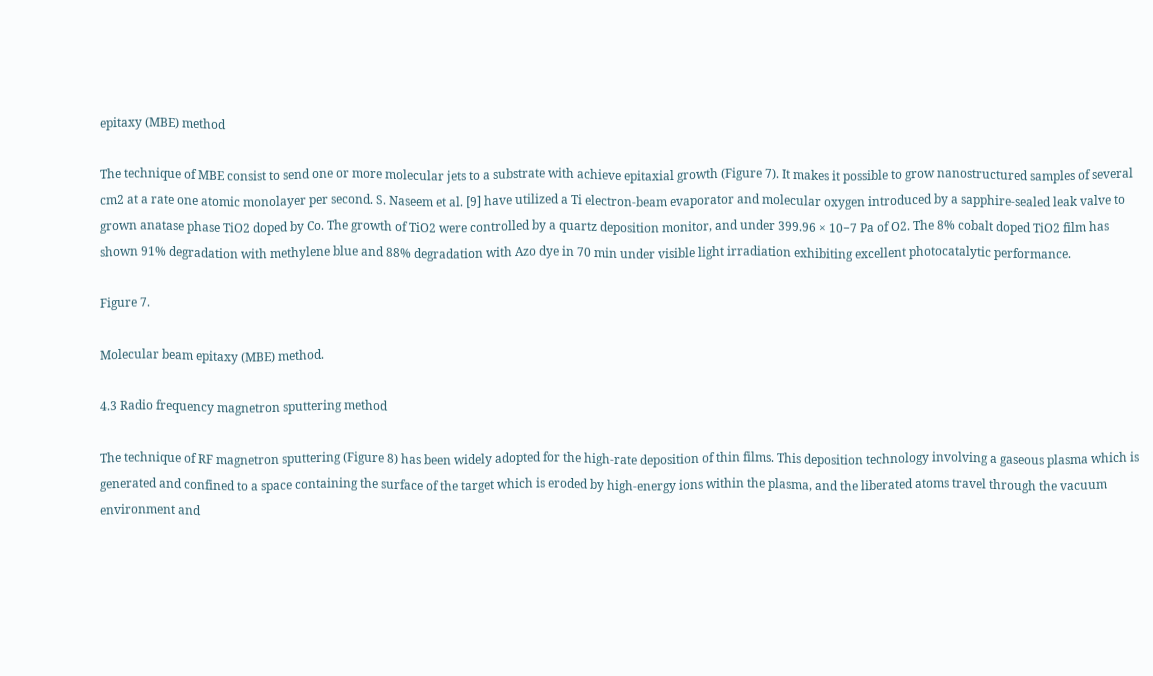epitaxy (MBE) method

The technique of MBE consist to send one or more molecular jets to a substrate with achieve epitaxial growth (Figure 7). It makes it possible to grow nanostructured samples of several cm2 at a rate one atomic monolayer per second. S. Naseem et al. [9] have utilized a Ti electron-beam evaporator and molecular oxygen introduced by a sapphire-sealed leak valve to grown anatase phase TiO2 doped by Co. The growth of TiO2 were controlled by a quartz deposition monitor, and under 399.96 × 10−7 Pa of O2. The 8% cobalt doped TiO2 film has shown 91% degradation with methylene blue and 88% degradation with Azo dye in 70 min under visible light irradiation exhibiting excellent photocatalytic performance.

Figure 7.

Molecular beam epitaxy (MBE) method.

4.3 Radio frequency magnetron sputtering method

The technique of RF magnetron sputtering (Figure 8) has been widely adopted for the high-rate deposition of thin films. This deposition technology involving a gaseous plasma which is generated and confined to a space containing the surface of the target which is eroded by high-energy ions within the plasma, and the liberated atoms travel through the vacuum environment and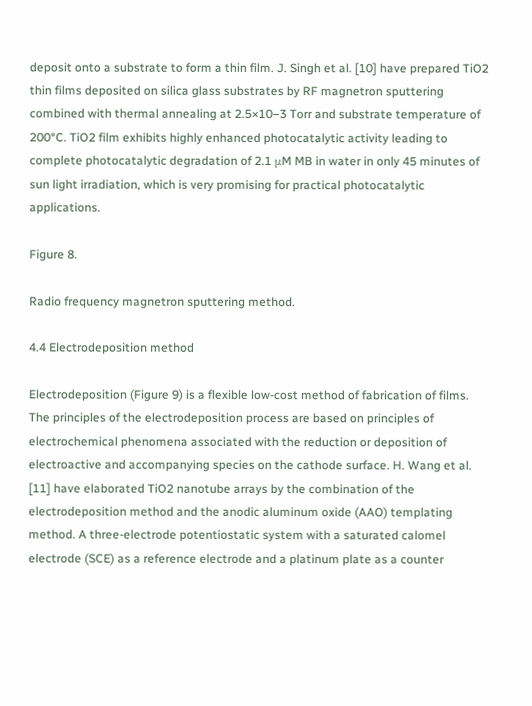deposit onto a substrate to form a thin film. J. Singh et al. [10] have prepared TiO2 thin films deposited on silica glass substrates by RF magnetron sputtering combined with thermal annealing at 2.5×10−3 Torr and substrate temperature of 200°C. TiO2 film exhibits highly enhanced photocatalytic activity leading to complete photocatalytic degradation of 2.1 μM MB in water in only 45 minutes of sun light irradiation, which is very promising for practical photocatalytic applications.

Figure 8.

Radio frequency magnetron sputtering method.

4.4 Electrodeposition method

Electrodeposition (Figure 9) is a flexible low-cost method of fabrication of films. The principles of the electrodeposition process are based on principles of electrochemical phenomena associated with the reduction or deposition of electroactive and accompanying species on the cathode surface. H. Wang et al. [11] have elaborated TiO2 nanotube arrays by the combination of the electrodeposition method and the anodic aluminum oxide (AAO) templating method. A three-electrode potentiostatic system with a saturated calomel electrode (SCE) as a reference electrode and a platinum plate as a counter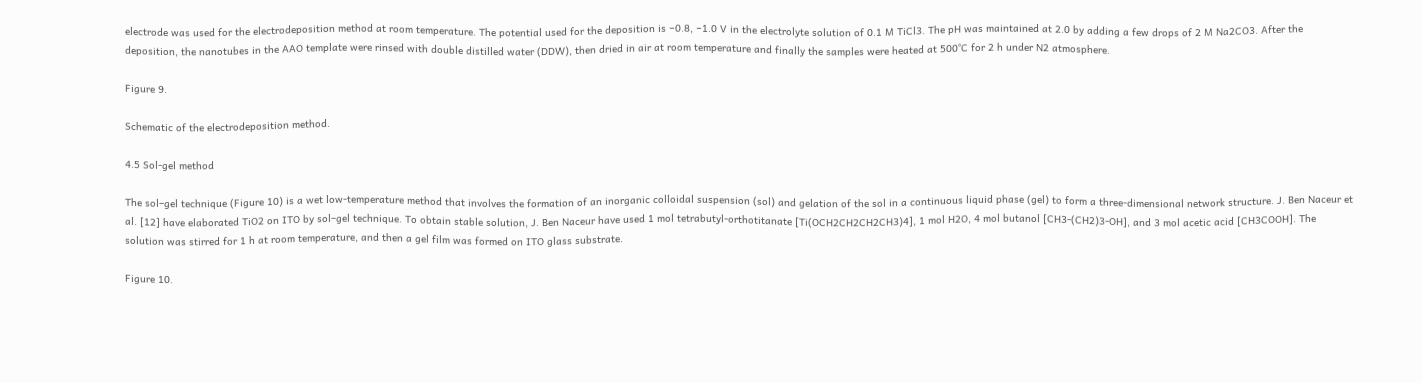electrode was used for the electrodeposition method at room temperature. The potential used for the deposition is −0.8, −1.0 V in the electrolyte solution of 0.1 M TiCl3. The pH was maintained at 2.0 by adding a few drops of 2 M Na2CO3. After the deposition, the nanotubes in the AAO template were rinsed with double distilled water (DDW), then dried in air at room temperature and finally the samples were heated at 500°C for 2 h under N2 atmosphere.

Figure 9.

Schematic of the electrodeposition method.

4.5 Sol-gel method

The sol–gel technique (Figure 10) is a wet low-temperature method that involves the formation of an inorganic colloidal suspension (sol) and gelation of the sol in a continuous liquid phase (gel) to form a three-dimensional network structure. J. Ben Naceur et al. [12] have elaborated TiO2 on ITO by sol–gel technique. To obtain stable solution, J. Ben Naceur have used 1 mol tetrabutyl-orthotitanate [Ti(OCH2CH2CH2CH3)4], 1 mol H2O, 4 mol butanol [CH3-(CH2)3-OH], and 3 mol acetic acid [CH3COOH]. The solution was stirred for 1 h at room temperature, and then a gel film was formed on ITO glass substrate.

Figure 10.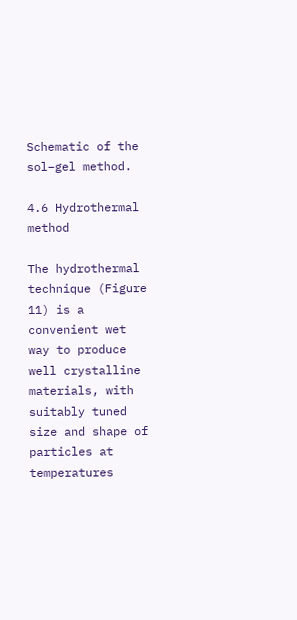Schematic of the sol–gel method.

4.6 Hydrothermal method

The hydrothermal technique (Figure 11) is a convenient wet way to produce well crystalline materials, with suitably tuned size and shape of particles at temperatures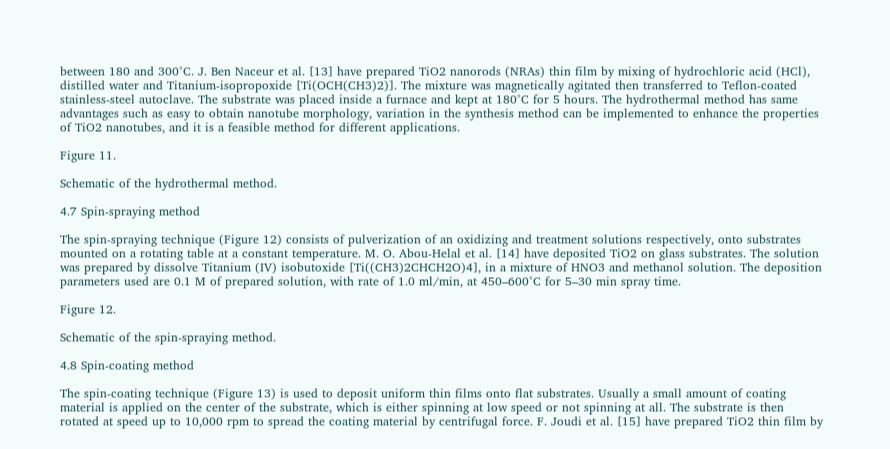between 180 and 300°C. J. Ben Naceur et al. [13] have prepared TiO2 nanorods (NRAs) thin film by mixing of hydrochloric acid (HCl), distilled water and Titanium-isopropoxide [Ti(OCH(CH3)2)]. The mixture was magnetically agitated then transferred to Teflon-coated stainless-steel autoclave. The substrate was placed inside a furnace and kept at 180°C for 5 hours. The hydrothermal method has same advantages such as easy to obtain nanotube morphology, variation in the synthesis method can be implemented to enhance the properties of TiO2 nanotubes, and it is a feasible method for different applications.

Figure 11.

Schematic of the hydrothermal method.

4.7 Spin-spraying method

The spin-spraying technique (Figure 12) consists of pulverization of an oxidizing and treatment solutions respectively, onto substrates mounted on a rotating table at a constant temperature. M. O. Abou-Helal et al. [14] have deposited TiO2 on glass substrates. The solution was prepared by dissolve Titanium (IV) isobutoxide [Ti((CH3)2CHCH2O)4], in a mixture of HNO3 and methanol solution. The deposition parameters used are 0.1 M of prepared solution, with rate of 1.0 ml/min, at 450–600°C for 5–30 min spray time.

Figure 12.

Schematic of the spin-spraying method.

4.8 Spin-coating method

The spin-coating technique (Figure 13) is used to deposit uniform thin films onto flat substrates. Usually a small amount of coating material is applied on the center of the substrate, which is either spinning at low speed or not spinning at all. The substrate is then rotated at speed up to 10,000 rpm to spread the coating material by centrifugal force. F. Joudi et al. [15] have prepared TiO2 thin film by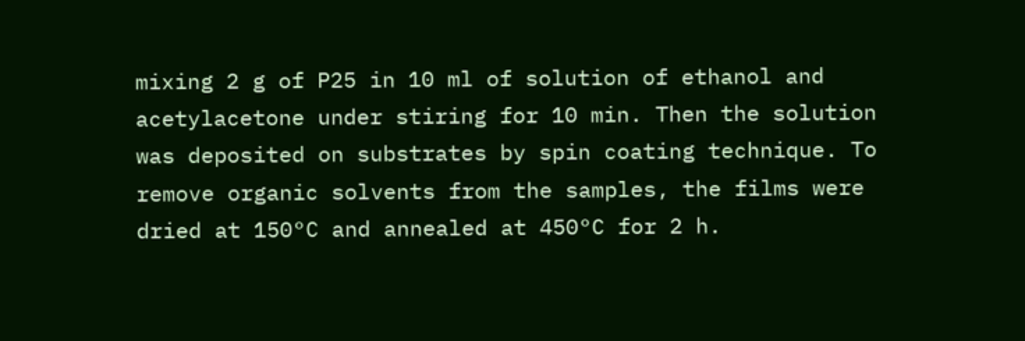mixing 2 g of P25 in 10 ml of solution of ethanol and acetylacetone under stiring for 10 min. Then the solution was deposited on substrates by spin coating technique. To remove organic solvents from the samples, the films were dried at 150°C and annealed at 450°C for 2 h.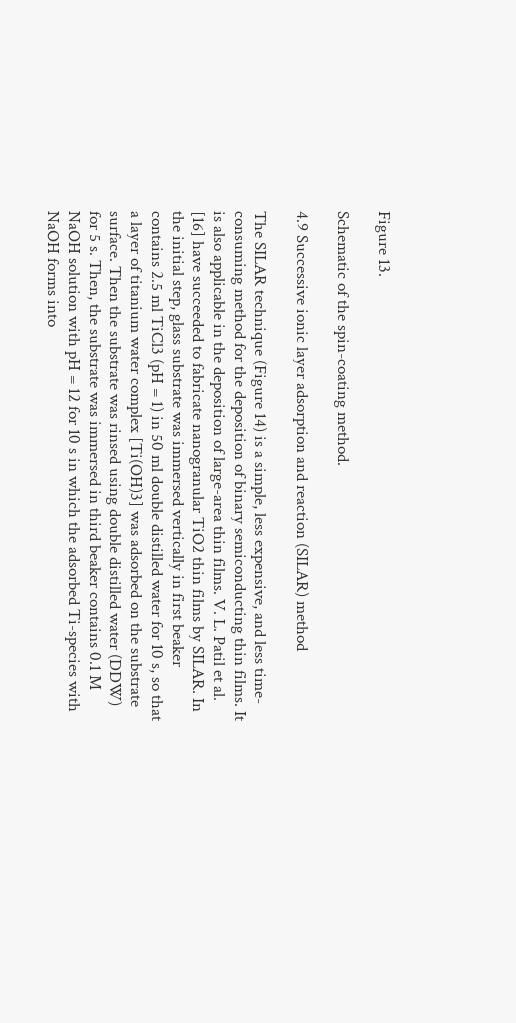Figure 13.

Schematic of the spin-coating method.

4.9 Successive ionic layer adsorption and reaction (SILAR) method

The SILAR technique (Figure 14) is a simple, less expensive, and less time-consuming method for the deposition of binary semiconducting thin films. It is also applicable in the deposition of large-area thin films. V. L. Patil et al. [16] have succeeded to fabricate nanogranular TiO2 thin films by SILAR. In the initial step, glass substrate was immersed vertically in first beaker contains 2.5 ml TiCl3 (pH = 1) in 50 ml double distilled water for 10 s, so that a layer of titanium water complex [Ti(OH)3] was adsorbed on the substrate surface. Then the substrate was rinsed using double distilled water (DDW) for 5 s. Then, the substrate was immersed in third beaker contains 0.1 M NaOH solution with pH = 12 for 10 s in which the adsorbed Ti-species with NaOH forms into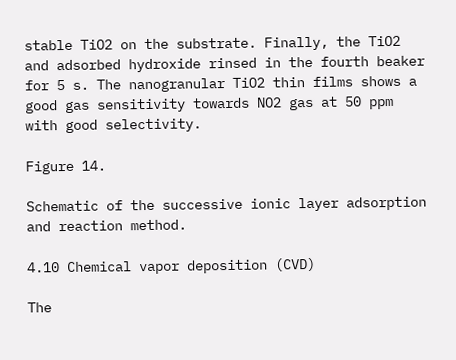stable TiO2 on the substrate. Finally, the TiO2 and adsorbed hydroxide rinsed in the fourth beaker for 5 s. The nanogranular TiO2 thin films shows a good gas sensitivity towards NO2 gas at 50 ppm with good selectivity.

Figure 14.

Schematic of the successive ionic layer adsorption and reaction method.

4.10 Chemical vapor deposition (CVD)

The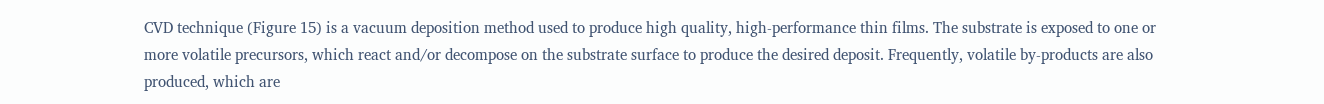CVD technique (Figure 15) is a vacuum deposition method used to produce high quality, high-performance thin films. The substrate is exposed to one or more volatile precursors, which react and/or decompose on the substrate surface to produce the desired deposit. Frequently, volatile by-products are also produced, which are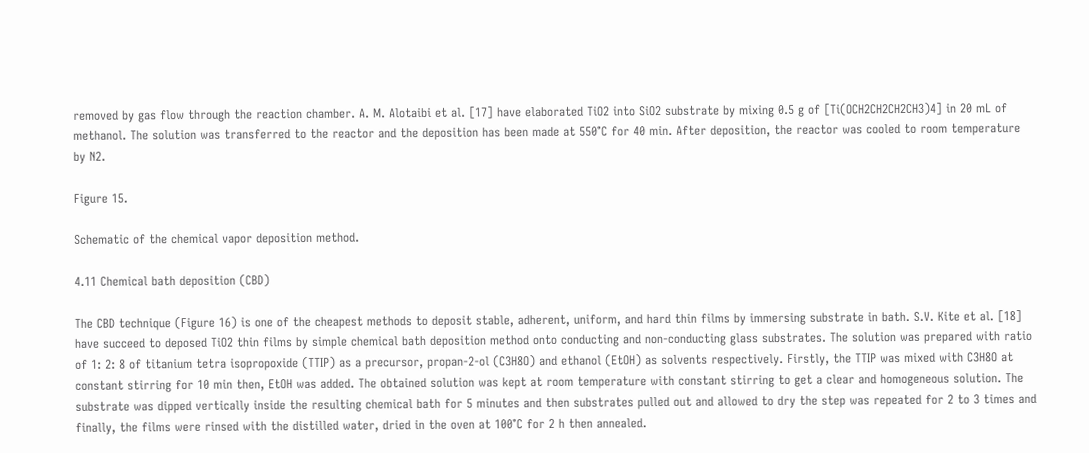removed by gas flow through the reaction chamber. A. M. Alotaibi et al. [17] have elaborated TiO2 into SiO2 substrate by mixing 0.5 g of [Ti(OCH2CH2CH2CH3)4] in 20 mL of methanol. The solution was transferred to the reactor and the deposition has been made at 550°C for 40 min. After deposition, the reactor was cooled to room temperature by N2.

Figure 15.

Schematic of the chemical vapor deposition method.

4.11 Chemical bath deposition (CBD)

The CBD technique (Figure 16) is one of the cheapest methods to deposit stable, adherent, uniform, and hard thin films by immersing substrate in bath. S.V. Kite et al. [18] have succeed to deposed TiO2 thin films by simple chemical bath deposition method onto conducting and non-conducting glass substrates. The solution was prepared with ratio of 1: 2: 8 of titanium tetra isopropoxide (TTIP) as a precursor, propan-2-ol (C3H8O) and ethanol (EtOH) as solvents respectively. Firstly, the TTIP was mixed with C3H8O at constant stirring for 10 min then, EtOH was added. The obtained solution was kept at room temperature with constant stirring to get a clear and homogeneous solution. The substrate was dipped vertically inside the resulting chemical bath for 5 minutes and then substrates pulled out and allowed to dry the step was repeated for 2 to 3 times and finally, the films were rinsed with the distilled water, dried in the oven at 100°C for 2 h then annealed.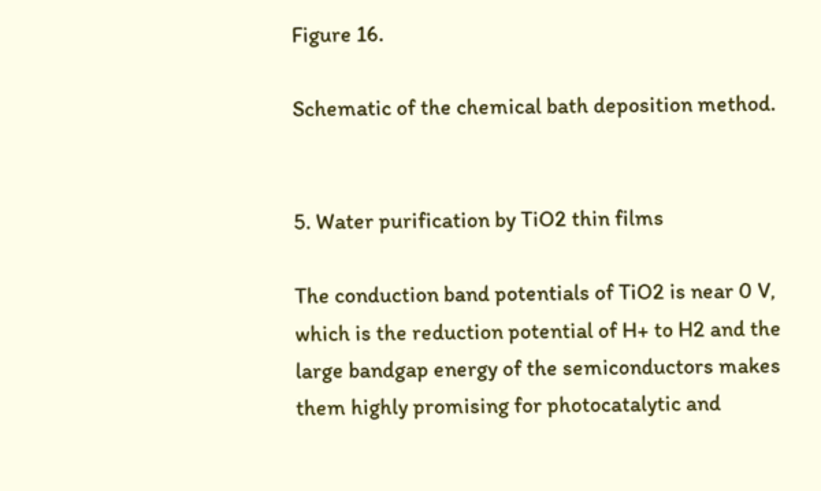Figure 16.

Schematic of the chemical bath deposition method.


5. Water purification by TiO2 thin films

The conduction band potentials of TiO2 is near 0 V, which is the reduction potential of H+ to H2 and the large bandgap energy of the semiconductors makes them highly promising for photocatalytic and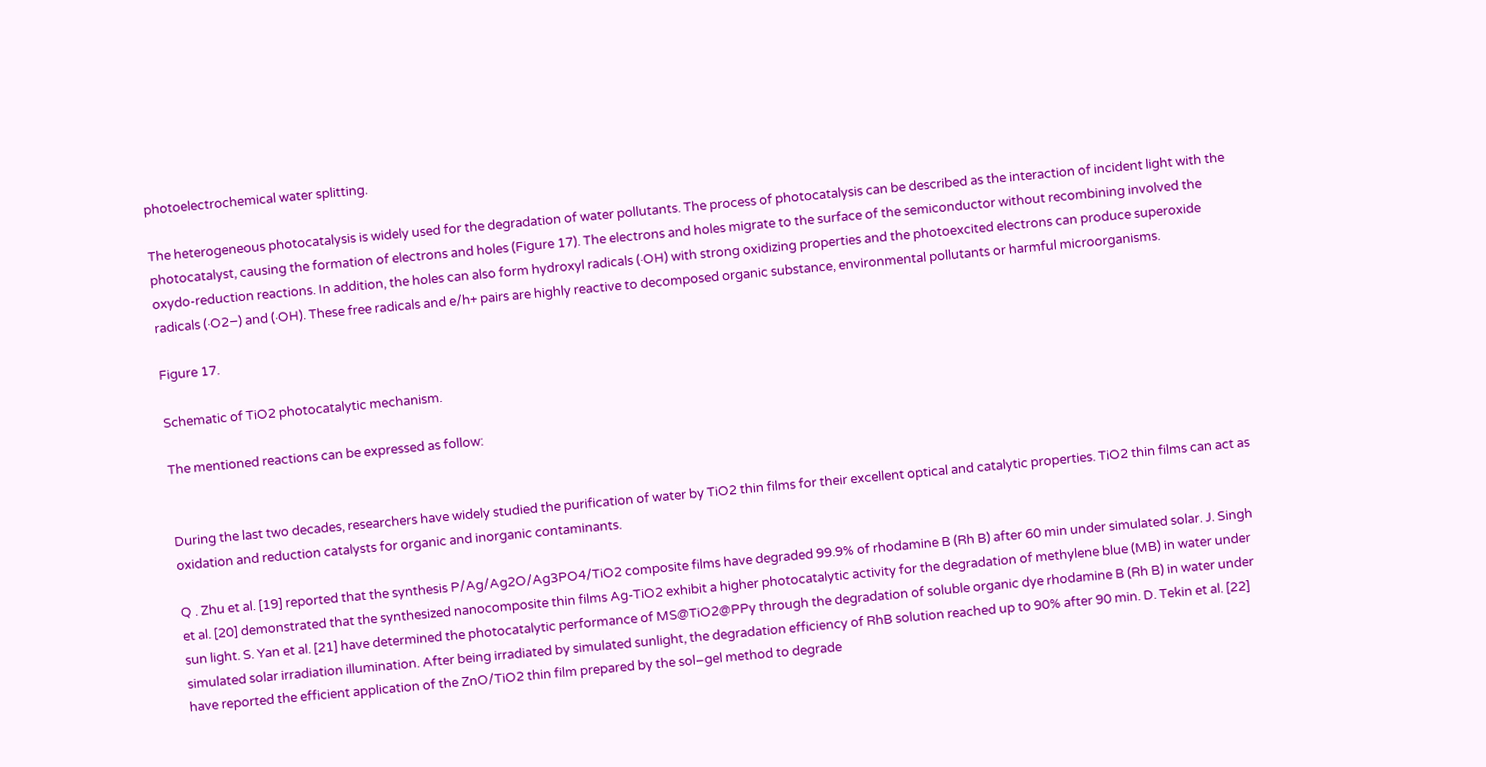photoelectrochemical water splitting.

The heterogeneous photocatalysis is widely used for the degradation of water pollutants. The process of photocatalysis can be described as the interaction of incident light with the photocatalyst, causing the formation of electrons and holes (Figure 17). The electrons and holes migrate to the surface of the semiconductor without recombining involved the oxydo-reduction reactions. In addition, the holes can also form hydroxyl radicals (·OH) with strong oxidizing properties and the photoexcited electrons can produce superoxide radicals (·O2−) and (·OH). These free radicals and e/h+ pairs are highly reactive to decomposed organic substance, environmental pollutants or harmful microorganisms.

Figure 17.

Schematic of TiO2 photocatalytic mechanism.

The mentioned reactions can be expressed as follow:


During the last two decades, researchers have widely studied the purification of water by TiO2 thin films for their excellent optical and catalytic properties. TiO2 thin films can act as oxidation and reduction catalysts for organic and inorganic contaminants.

Q . Zhu et al. [19] reported that the synthesis P/Ag/Ag2O/Ag3PO4/TiO2 composite films have degraded 99.9% of rhodamine B (Rh B) after 60 min under simulated solar. J. Singh et al. [20] demonstrated that the synthesized nanocomposite thin films Ag-TiO2 exhibit a higher photocatalytic activity for the degradation of methylene blue (MB) in water under sun light. S. Yan et al. [21] have determined the photocatalytic performance of MS@TiO2@PPy through the degradation of soluble organic dye rhodamine B (Rh B) in water under simulated solar irradiation illumination. After being irradiated by simulated sunlight, the degradation efficiency of RhB solution reached up to 90% after 90 min. D. Tekin et al. [22] have reported the efficient application of the ZnO/TiO2 thin film prepared by the sol–gel method to degrade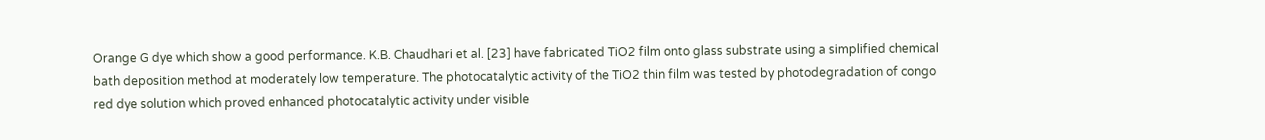Orange G dye which show a good performance. K.B. Chaudhari et al. [23] have fabricated TiO2 film onto glass substrate using a simplified chemical bath deposition method at moderately low temperature. The photocatalytic activity of the TiO2 thin film was tested by photodegradation of congo red dye solution which proved enhanced photocatalytic activity under visible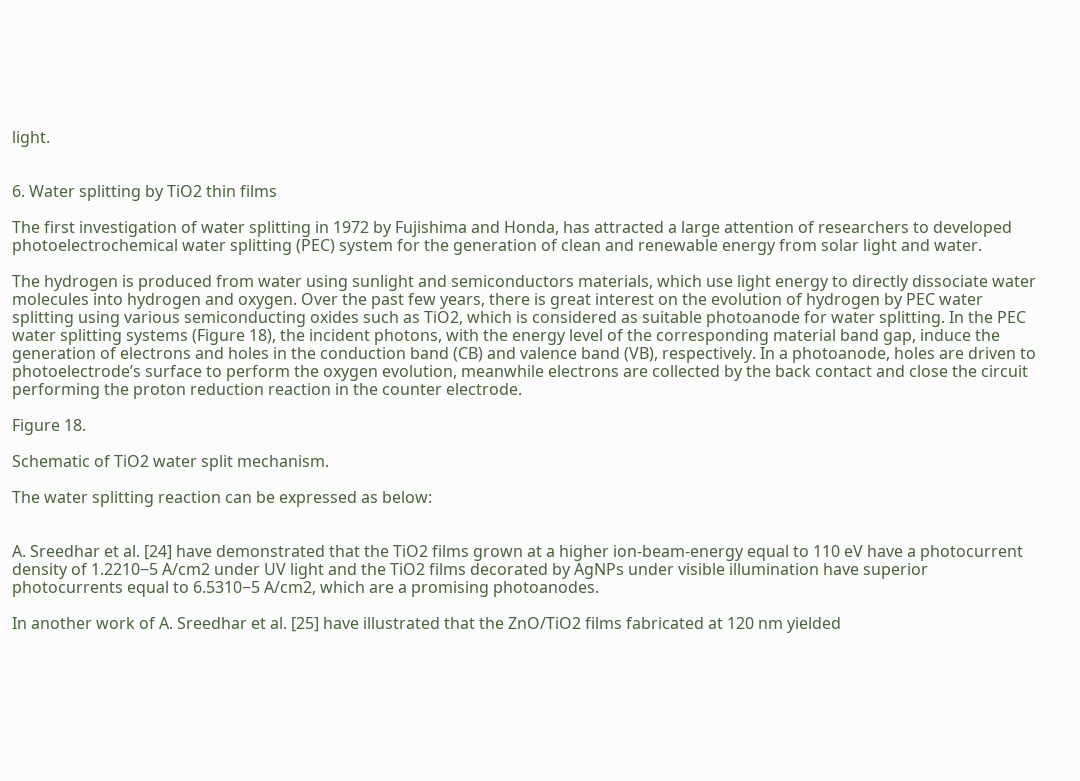light.


6. Water splitting by TiO2 thin films

The first investigation of water splitting in 1972 by Fujishima and Honda, has attracted a large attention of researchers to developed photoelectrochemical water splitting (PEC) system for the generation of clean and renewable energy from solar light and water.

The hydrogen is produced from water using sunlight and semiconductors materials, which use light energy to directly dissociate water molecules into hydrogen and oxygen. Over the past few years, there is great interest on the evolution of hydrogen by PEC water splitting using various semiconducting oxides such as TiO2, which is considered as suitable photoanode for water splitting. In the PEC water splitting systems (Figure 18), the incident photons, with the energy level of the corresponding material band gap, induce the generation of electrons and holes in the conduction band (CB) and valence band (VB), respectively. In a photoanode, holes are driven to photoelectrode’s surface to perform the oxygen evolution, meanwhile electrons are collected by the back contact and close the circuit performing the proton reduction reaction in the counter electrode.

Figure 18.

Schematic of TiO2 water split mechanism.

The water splitting reaction can be expressed as below:


A. Sreedhar et al. [24] have demonstrated that the TiO2 films grown at a higher ion-beam-energy equal to 110 eV have a photocurrent density of 1.2210−5 A/cm2 under UV light and the TiO2 films decorated by AgNPs under visible illumination have superior photocurrents equal to 6.5310−5 A/cm2, which are a promising photoanodes.

In another work of A. Sreedhar et al. [25] have illustrated that the ZnO/TiO2 films fabricated at 120 nm yielded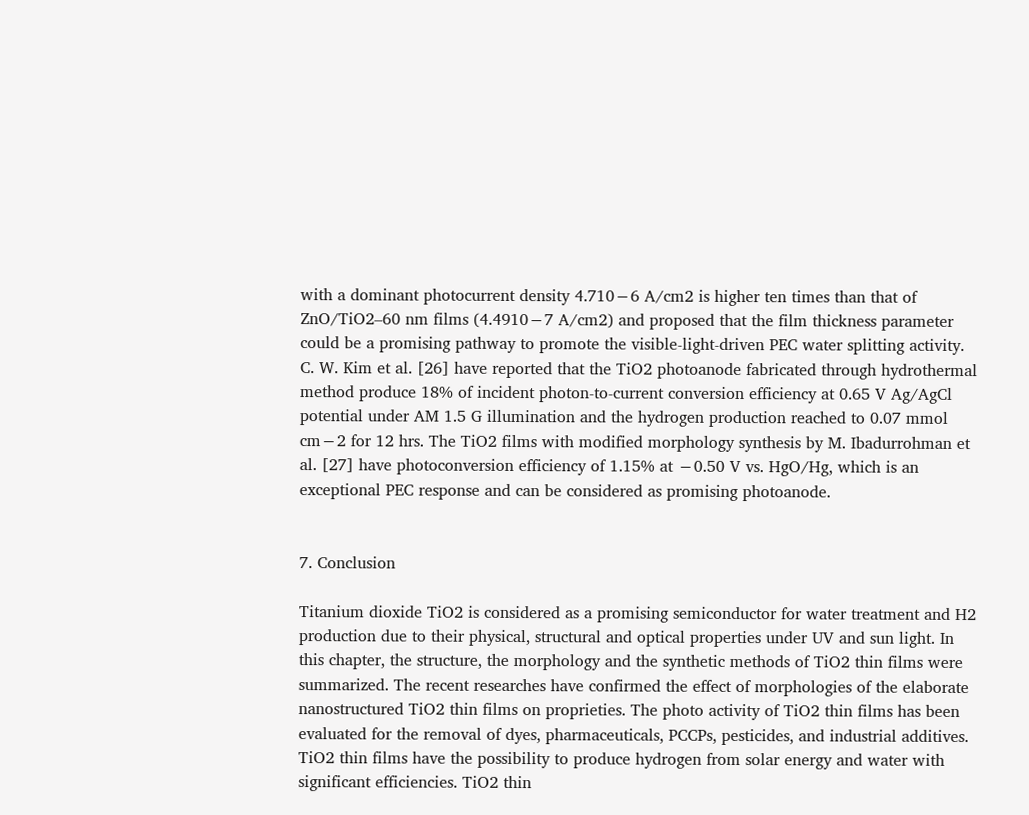with a dominant photocurrent density 4.710−6 A/cm2 is higher ten times than that of ZnO/TiO2–60 nm films (4.4910−7 A/cm2) and proposed that the film thickness parameter could be a promising pathway to promote the visible-light-driven PEC water splitting activity. C. W. Kim et al. [26] have reported that the TiO2 photoanode fabricated through hydrothermal method produce 18% of incident photon-to-current conversion efficiency at 0.65 V Ag/AgCl potential under AM 1.5 G illumination and the hydrogen production reached to 0.07 mmol cm−2 for 12 hrs. The TiO2 films with modified morphology synthesis by M. Ibadurrohman et al. [27] have photoconversion efficiency of 1.15% at −0.50 V vs. HgO/Hg, which is an exceptional PEC response and can be considered as promising photoanode.


7. Conclusion

Titanium dioxide TiO2 is considered as a promising semiconductor for water treatment and H2 production due to their physical, structural and optical properties under UV and sun light. In this chapter, the structure, the morphology and the synthetic methods of TiO2 thin films were summarized. The recent researches have confirmed the effect of morphologies of the elaborate nanostructured TiO2 thin films on proprieties. The photo activity of TiO2 thin films has been evaluated for the removal of dyes, pharmaceuticals, PCCPs, pesticides, and industrial additives. TiO2 thin films have the possibility to produce hydrogen from solar energy and water with significant efficiencies. TiO2 thin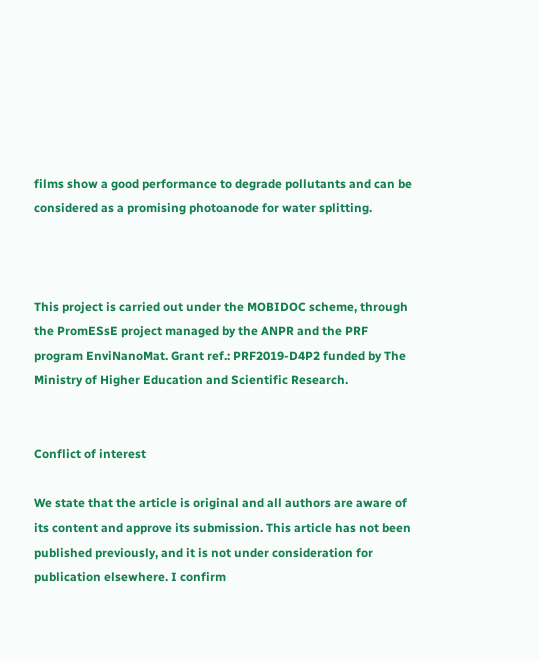films show a good performance to degrade pollutants and can be considered as a promising photoanode for water splitting.



This project is carried out under the MOBIDOC scheme, through the PromESsE project managed by the ANPR and the PRF program EnviNanoMat. Grant ref.: PRF2019-D4P2 funded by The Ministry of Higher Education and Scientific Research.


Conflict of interest

We state that the article is original and all authors are aware of its content and approve its submission. This article has not been published previously, and it is not under consideration for publication elsewhere. I confirm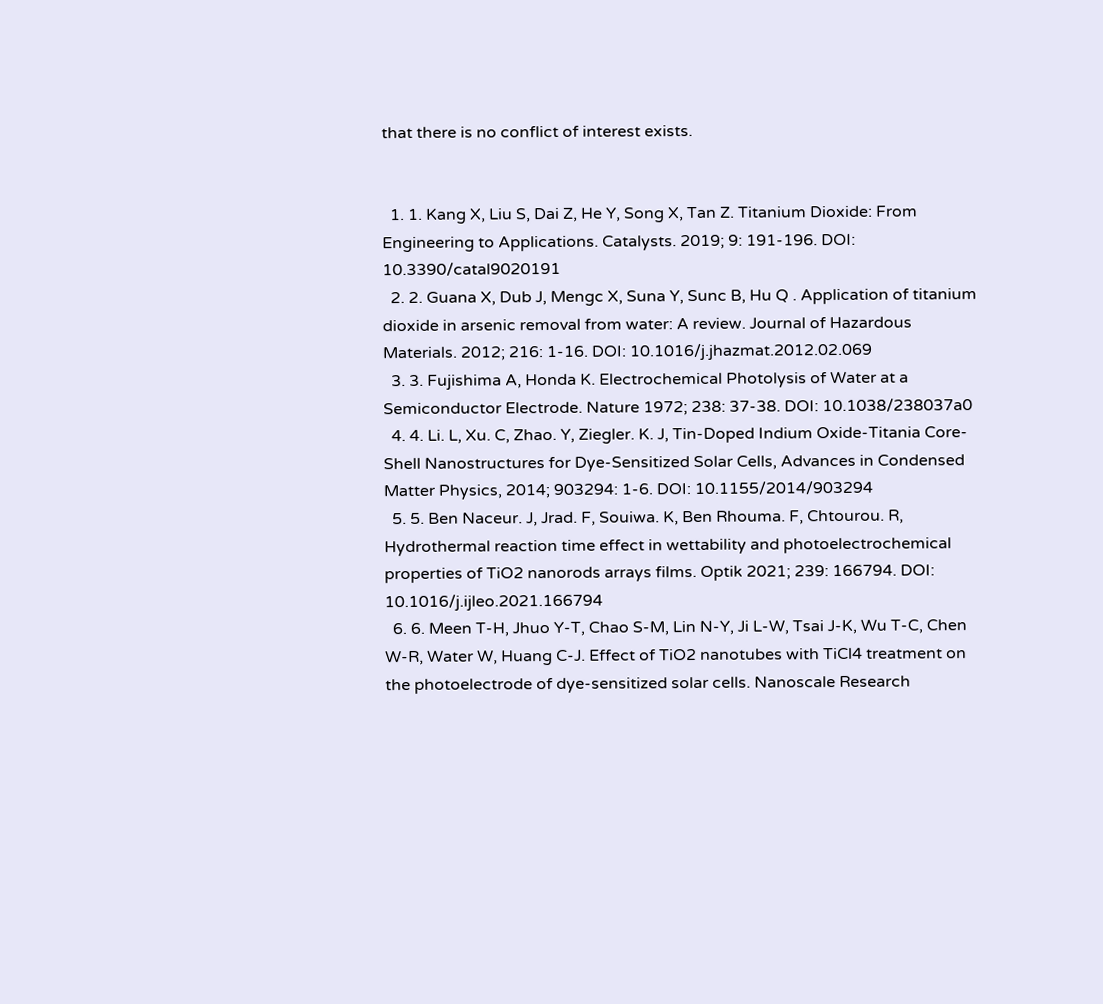that there is no conflict of interest exists.


  1. 1. Kang X, Liu S, Dai Z, He Y, Song X, Tan Z. Titanium Dioxide: From Engineering to Applications. Catalysts. 2019; 9: 191-196. DOI: 10.3390/catal9020191
  2. 2. Guana X, Dub J, Mengc X, Suna Y, Sunc B, Hu Q . Application of titanium dioxide in arsenic removal from water: A review. Journal of Hazardous Materials. 2012; 216: 1-16. DOI: 10.1016/j.jhazmat.2012.02.069
  3. 3. Fujishima A, Honda K. Electrochemical Photolysis of Water at a Semiconductor Electrode. Nature 1972; 238: 37-38. DOI: 10.1038/238037a0
  4. 4. Li. L, Xu. C, Zhao. Y, Ziegler. K. J, Tin-Doped Indium Oxide-Titania Core-Shell Nanostructures for Dye-Sensitized Solar Cells, Advances in Condensed Matter Physics, 2014; 903294: 1-6. DOI: 10.1155/2014/903294
  5. 5. Ben Naceur. J, Jrad. F, Souiwa. K, Ben Rhouma. F, Chtourou. R, Hydrothermal reaction time effect in wettability and photoelectrochemical properties of TiO2 nanorods arrays films. Optik 2021; 239: 166794. DOI: 10.1016/j.ijleo.2021.166794
  6. 6. Meen T-H, Jhuo Y-T, Chao S-M, Lin N-Y, Ji L-W, Tsai J-K, Wu T-C, Chen W-R, Water W, Huang C-J. Effect of TiO2 nanotubes with TiCl4 treatment on the photoelectrode of dye-sensitized solar cells. Nanoscale Research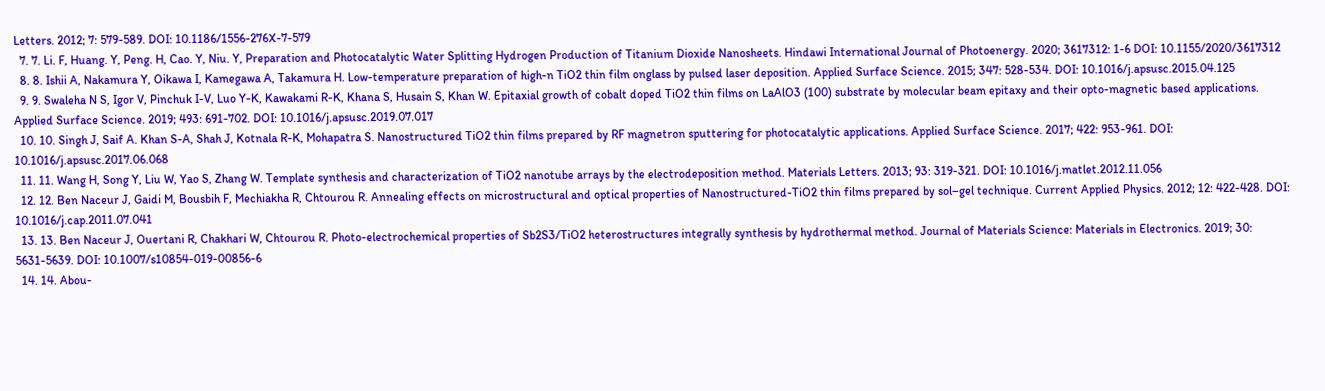Letters. 2012; 7: 579-589. DOI: 10.1186/1556-276X-7-579
  7. 7. Li. F, Huang. Y, Peng. H, Cao. Y, Niu. Y, Preparation and Photocatalytic Water Splitting Hydrogen Production of Titanium Dioxide Nanosheets. Hindawi International Journal of Photoenergy. 2020; 3617312: 1-6 DOI: 10.1155/2020/3617312
  8. 8. Ishii A, Nakamura Y, Oikawa I, Kamegawa A, Takamura H. Low-temperature preparation of high-n TiO2 thin film onglass by pulsed laser deposition. Applied Surface Science. 2015; 347: 528-534. DOI: 10.1016/j.apsusc.2015.04.125
  9. 9. Swaleha N S, Igor V, Pinchuk I-V, Luo Y-K, Kawakami R-K, Khana S, Husain S, Khan W. Epitaxial growth of cobalt doped TiO2 thin films on LaAlO3 (100) substrate by molecular beam epitaxy and their opto-magnetic based applications. Applied Surface Science. 2019; 493: 691-702. DOI: 10.1016/j.apsusc.2019.07.017
  10. 10. Singh J, Saif A. Khan S-A, Shah J, Kotnala R-K, Mohapatra S. Nanostructured TiO2 thin films prepared by RF magnetron sputtering for photocatalytic applications. Applied Surface Science. 2017; 422: 953-961. DOI: 10.1016/j.apsusc.2017.06.068
  11. 11. Wang H, Song Y, Liu W, Yao S, Zhang W. Template synthesis and characterization of TiO2 nanotube arrays by the electrodeposition method. Materials Letters. 2013; 93: 319-321. DOI: 10.1016/j.matlet.2012.11.056
  12. 12. Ben Naceur J, Gaidi M, Bousbih F, Mechiakha R, Chtourou R. Annealing effects on microstructural and optical properties of Nanostructured-TiO2 thin films prepared by sol–gel technique. Current Applied Physics. 2012; 12: 422-428. DOI: 10.1016/j.cap.2011.07.041
  13. 13. Ben Naceur J, Ouertani R, Chakhari W, Chtourou R. Photo-electrochemical properties of Sb2S3/TiO2 heterostructures integrally synthesis by hydrothermal method. Journal of Materials Science: Materials in Electronics. 2019; 30: 5631-5639. DOI: 10.1007/s10854-019-00856-6
  14. 14. Abou-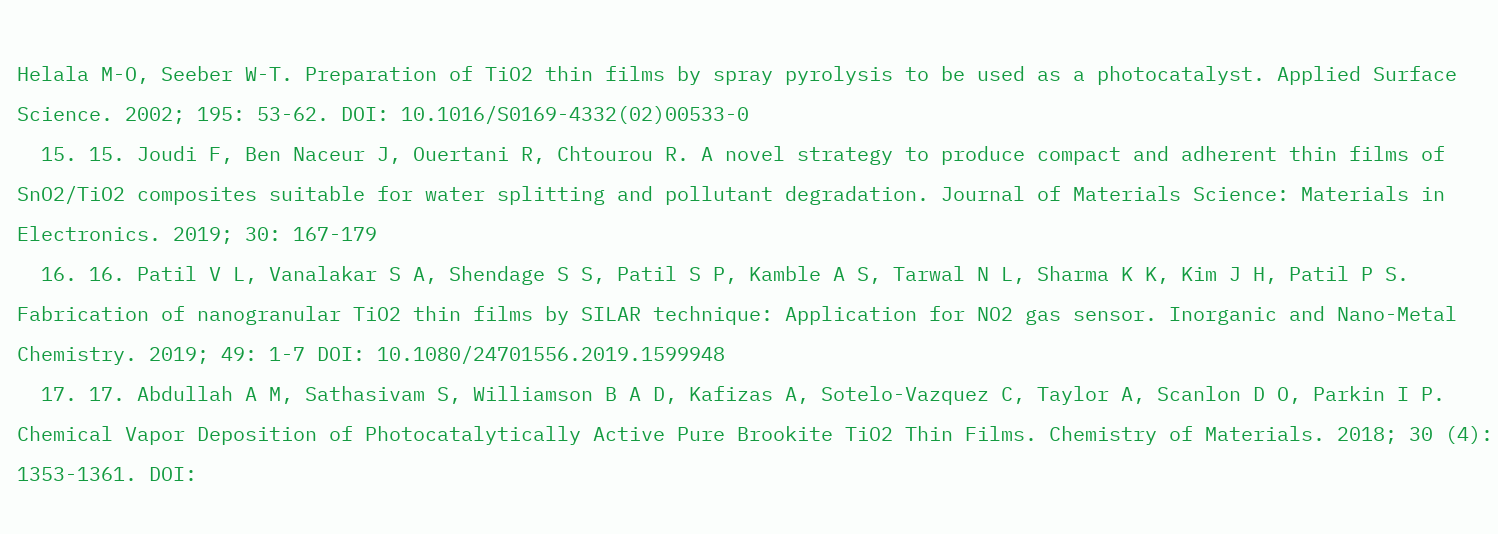Helala M-O, Seeber W-T. Preparation of TiO2 thin films by spray pyrolysis to be used as a photocatalyst. Applied Surface Science. 2002; 195: 53-62. DOI: 10.1016/S0169-4332(02)00533-0
  15. 15. Joudi F, Ben Naceur J, Ouertani R, Chtourou R. A novel strategy to produce compact and adherent thin films of SnO2/TiO2 composites suitable for water splitting and pollutant degradation. Journal of Materials Science: Materials in Electronics. 2019; 30: 167-179
  16. 16. Patil V L, Vanalakar S A, Shendage S S, Patil S P, Kamble A S, Tarwal N L, Sharma K K, Kim J H, Patil P S. Fabrication of nanogranular TiO2 thin films by SILAR technique: Application for NO2 gas sensor. Inorganic and Nano-Metal Chemistry. 2019; 49: 1-7 DOI: 10.1080/24701556.2019.1599948
  17. 17. Abdullah A M, Sathasivam S, Williamson B A D, Kafizas A, Sotelo-Vazquez C, Taylor A, Scanlon D O, Parkin I P. Chemical Vapor Deposition of Photocatalytically Active Pure Brookite TiO2 Thin Films. Chemistry of Materials. 2018; 30 (4): 1353-1361. DOI: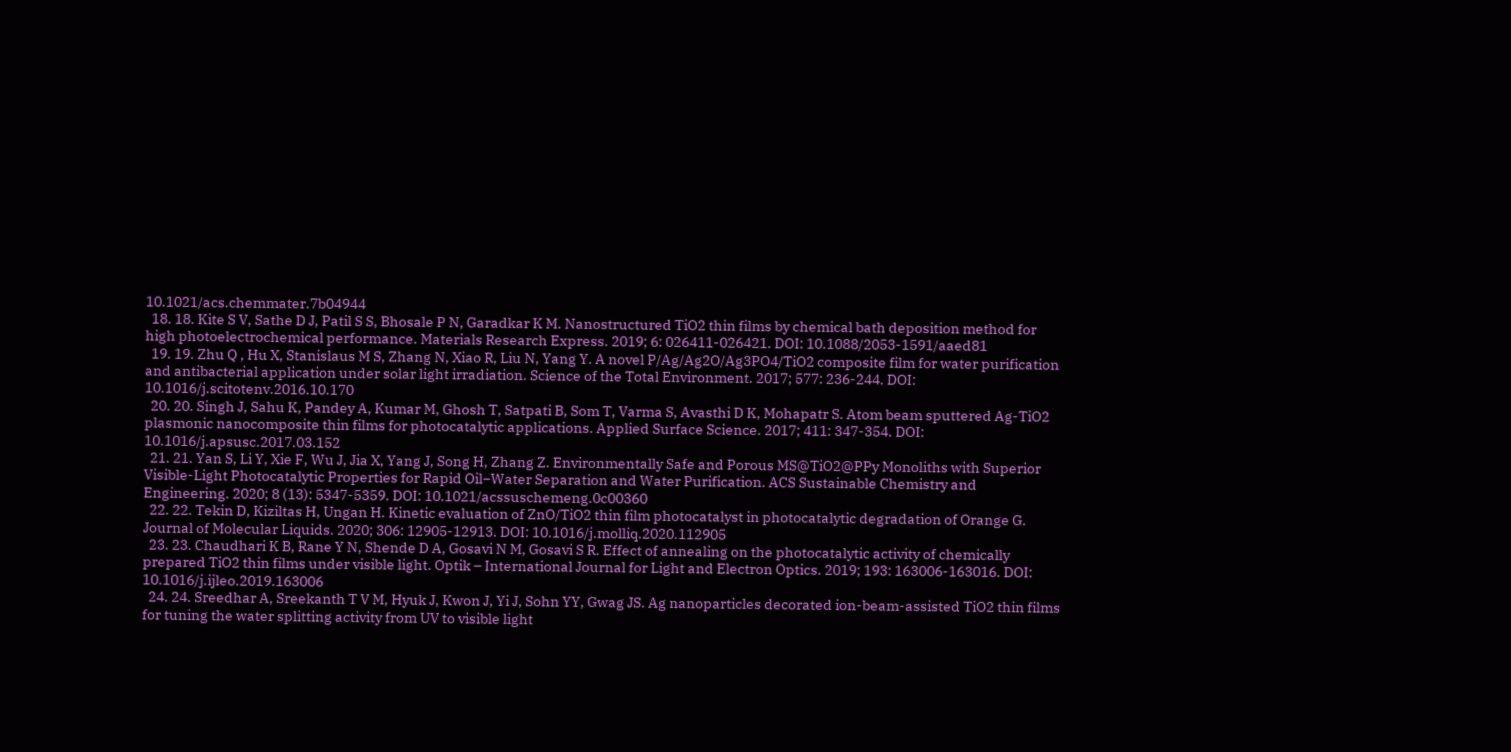10.1021/acs.chemmater.7b04944
  18. 18. Kite S V, Sathe D J, Patil S S, Bhosale P N, Garadkar K M. Nanostructured TiO2 thin films by chemical bath deposition method for high photoelectrochemical performance. Materials Research Express. 2019; 6: 026411-026421. DOI: 10.1088/2053-1591/aaed81
  19. 19. Zhu Q , Hu X, Stanislaus M S, Zhang N, Xiao R, Liu N, Yang Y. A novel P/Ag/Ag2O/Ag3PO4/TiO2 composite film for water purification and antibacterial application under solar light irradiation. Science of the Total Environment. 2017; 577: 236-244. DOI: 10.1016/j.scitotenv.2016.10.170
  20. 20. Singh J, Sahu K, Pandey A, Kumar M, Ghosh T, Satpati B, Som T, Varma S, Avasthi D K, Mohapatr S. Atom beam sputtered Ag-TiO2 plasmonic nanocomposite thin films for photocatalytic applications. Applied Surface Science. 2017; 411: 347-354. DOI: 10.1016/j.apsusc.2017.03.152
  21. 21. Yan S, Li Y, Xie F, Wu J, Jia X, Yang J, Song H, Zhang Z. Environmentally Safe and Porous MS@TiO2@PPy Monoliths with Superior Visible-Light Photocatalytic Properties for Rapid Oil−Water Separation and Water Purification. ACS Sustainable Chemistry and Engineering. 2020; 8 (13): 5347-5359. DOI: 10.1021/acssuschemeng.0c00360
  22. 22. Tekin D, Kiziltas H, Ungan H. Kinetic evaluation of ZnO/TiO2 thin film photocatalyst in photocatalytic degradation of Orange G. Journal of Molecular Liquids. 2020; 306: 12905-12913. DOI: 10.1016/j.molliq.2020.112905
  23. 23. Chaudhari K B, Rane Y N, Shende D A, Gosavi N M, Gosavi S R. Effect of annealing on the photocatalytic activity of chemically prepared TiO2 thin films under visible light. Optik – International Journal for Light and Electron Optics. 2019; 193: 163006-163016. DOI: 10.1016/j.ijleo.2019.163006
  24. 24. Sreedhar A, Sreekanth T V M, Hyuk J, Kwon J, Yi J, Sohn YY, Gwag JS. Ag nanoparticles decorated ion-beam-assisted TiO2 thin films for tuning the water splitting activity from UV to visible light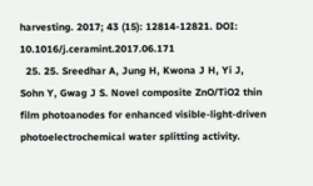harvesting. 2017; 43 (15): 12814-12821. DOI: 10.1016/j.ceramint.2017.06.171
  25. 25. Sreedhar A, Jung H, Kwona J H, Yi J, Sohn Y, Gwag J S. Novel composite ZnO/TiO2 thin film photoanodes for enhanced visible-light-driven photoelectrochemical water splitting activity.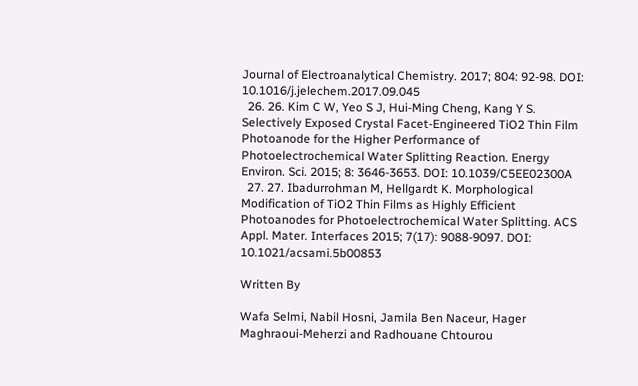Journal of Electroanalytical Chemistry. 2017; 804: 92-98. DOI: 10.1016/j.jelechem.2017.09.045
  26. 26. Kim C W, Yeo S J, Hui-Ming Cheng, Kang Y S. Selectively Exposed Crystal Facet-Engineered TiO2 Thin Film Photoanode for the Higher Performance of Photoelectrochemical Water Splitting Reaction. Energy Environ. Sci. 2015; 8: 3646-3653. DOI: 10.1039/C5EE02300A
  27. 27. Ibadurrohman M, Hellgardt K. Morphological Modification of TiO2 Thin Films as Highly Efficient Photoanodes for Photoelectrochemical Water Splitting. ACS Appl. Mater. Interfaces 2015; 7(17): 9088-9097. DOI: 10.1021/acsami.5b00853

Written By

Wafa Selmi, Nabil Hosni, Jamila Ben Naceur, Hager Maghraoui-Meherzi and Radhouane Chtourou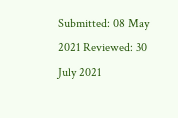Submitted: 08 May 2021 Reviewed: 30 July 2021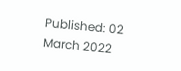Published: 02 March 2022